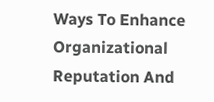Ways To Enhance Organizational Reputation And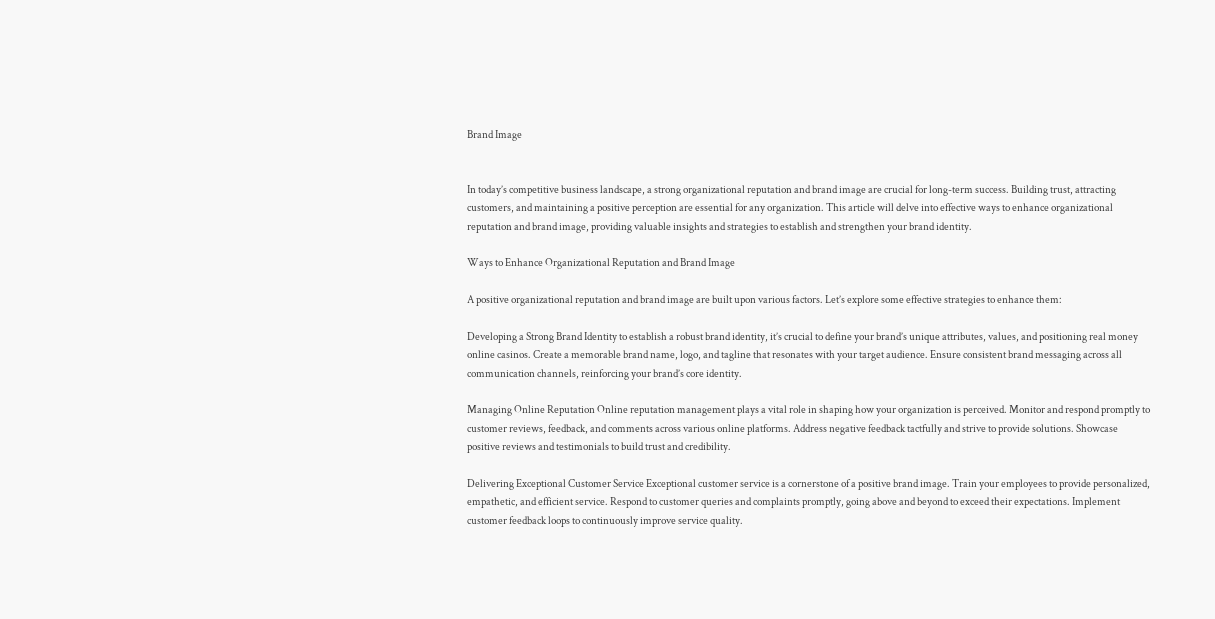Brand Image


In today’s competitive business landscape, a strong organizational reputation and brand image are crucial for long-term success. Building trust, attracting customers, and maintaining a positive perception are essential for any organization. This article will delve into effective ways to enhance organizational reputation and brand image, providing valuable insights and strategies to establish and strengthen your brand identity.

Ways to Enhance Organizational Reputation and Brand Image

A positive organizational reputation and brand image are built upon various factors. Let’s explore some effective strategies to enhance them:

Developing a Strong Brand Identity to establish a robust brand identity, it’s crucial to define your brand’s unique attributes, values, and positioning real money online casinos. Create a memorable brand name, logo, and tagline that resonates with your target audience. Ensure consistent brand messaging across all communication channels, reinforcing your brand’s core identity.

Managing Online Reputation Online reputation management plays a vital role in shaping how your organization is perceived. Monitor and respond promptly to customer reviews, feedback, and comments across various online platforms. Address negative feedback tactfully and strive to provide solutions. Showcase positive reviews and testimonials to build trust and credibility.

Delivering Exceptional Customer Service Exceptional customer service is a cornerstone of a positive brand image. Train your employees to provide personalized, empathetic, and efficient service. Respond to customer queries and complaints promptly, going above and beyond to exceed their expectations. Implement customer feedback loops to continuously improve service quality.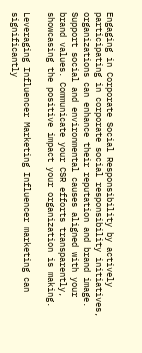Engaging in Corporate Social Responsibility by actively participating in corporate social responsibility initiatives, organizations can enhance their reputation and brand image. Support social and environmental causes aligned with your brand values. Communicate your CSR efforts transparently, showcasing the positive impact your organization is making.

Leveraging Influencer Marketing Influencer marketing can significantly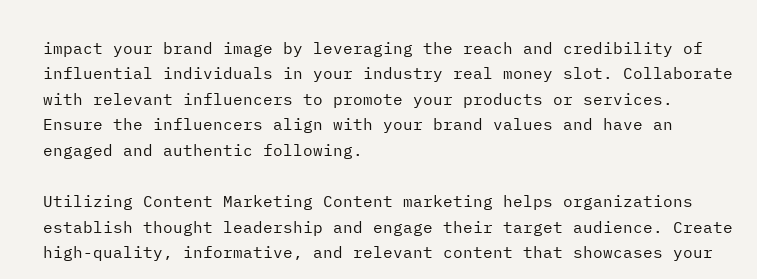impact your brand image by leveraging the reach and credibility of influential individuals in your industry real money slot. Collaborate with relevant influencers to promote your products or services. Ensure the influencers align with your brand values and have an engaged and authentic following.

Utilizing Content Marketing Content marketing helps organizations establish thought leadership and engage their target audience. Create high-quality, informative, and relevant content that showcases your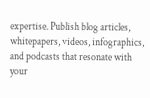expertise. Publish blog articles, whitepapers, videos, infographics, and podcasts that resonate with your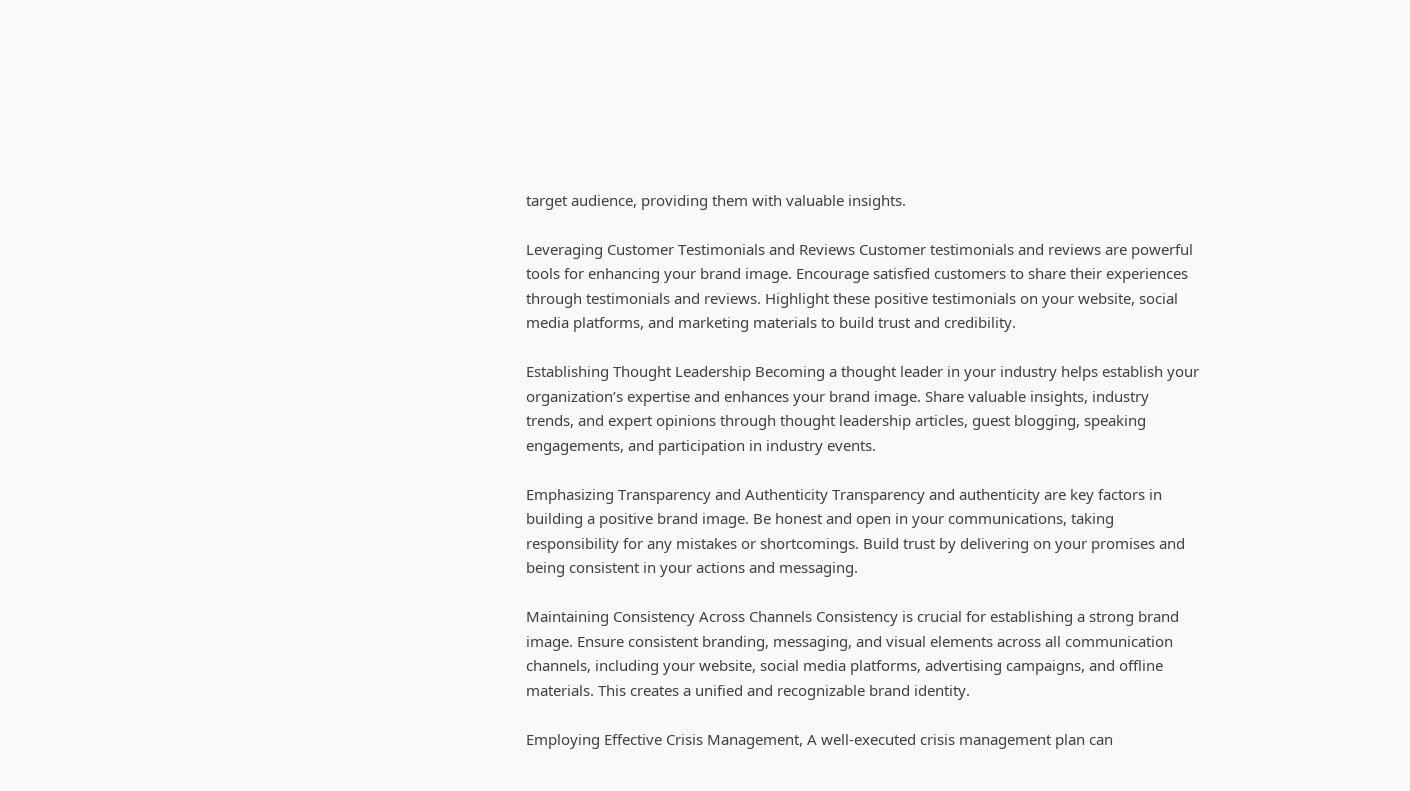target audience, providing them with valuable insights.

Leveraging Customer Testimonials and Reviews Customer testimonials and reviews are powerful tools for enhancing your brand image. Encourage satisfied customers to share their experiences through testimonials and reviews. Highlight these positive testimonials on your website, social media platforms, and marketing materials to build trust and credibility.

Establishing Thought Leadership Becoming a thought leader in your industry helps establish your organization’s expertise and enhances your brand image. Share valuable insights, industry trends, and expert opinions through thought leadership articles, guest blogging, speaking engagements, and participation in industry events.

Emphasizing Transparency and Authenticity Transparency and authenticity are key factors in building a positive brand image. Be honest and open in your communications, taking responsibility for any mistakes or shortcomings. Build trust by delivering on your promises and being consistent in your actions and messaging.

Maintaining Consistency Across Channels Consistency is crucial for establishing a strong brand image. Ensure consistent branding, messaging, and visual elements across all communication channels, including your website, social media platforms, advertising campaigns, and offline materials. This creates a unified and recognizable brand identity.

Employing Effective Crisis Management, A well-executed crisis management plan can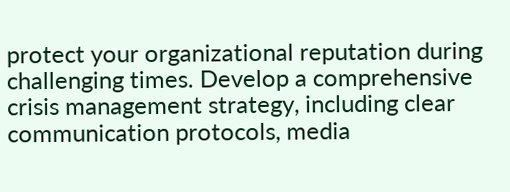protect your organizational reputation during challenging times. Develop a comprehensive crisis management strategy, including clear communication protocols, media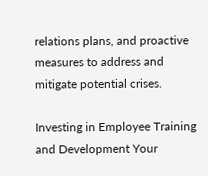relations plans, and proactive measures to address and mitigate potential crises.

Investing in Employee Training and Development Your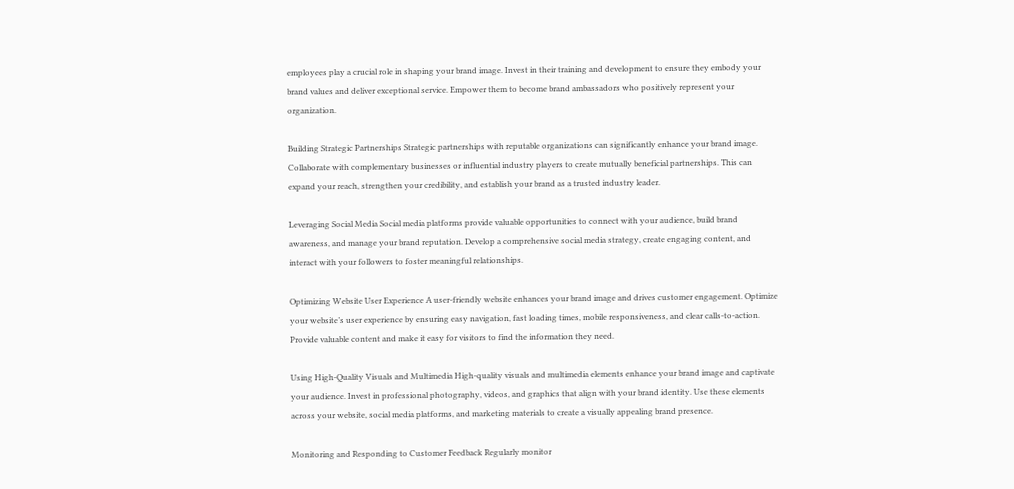employees play a crucial role in shaping your brand image. Invest in their training and development to ensure they embody your brand values and deliver exceptional service. Empower them to become brand ambassadors who positively represent your organization.

Building Strategic Partnerships Strategic partnerships with reputable organizations can significantly enhance your brand image. Collaborate with complementary businesses or influential industry players to create mutually beneficial partnerships. This can expand your reach, strengthen your credibility, and establish your brand as a trusted industry leader.

Leveraging Social Media Social media platforms provide valuable opportunities to connect with your audience, build brand awareness, and manage your brand reputation. Develop a comprehensive social media strategy, create engaging content, and interact with your followers to foster meaningful relationships.

Optimizing Website User Experience A user-friendly website enhances your brand image and drives customer engagement. Optimize your website’s user experience by ensuring easy navigation, fast loading times, mobile responsiveness, and clear calls-to-action. Provide valuable content and make it easy for visitors to find the information they need.

Using High-Quality Visuals and Multimedia High-quality visuals and multimedia elements enhance your brand image and captivate your audience. Invest in professional photography, videos, and graphics that align with your brand identity. Use these elements across your website, social media platforms, and marketing materials to create a visually appealing brand presence.

Monitoring and Responding to Customer Feedback Regularly monitor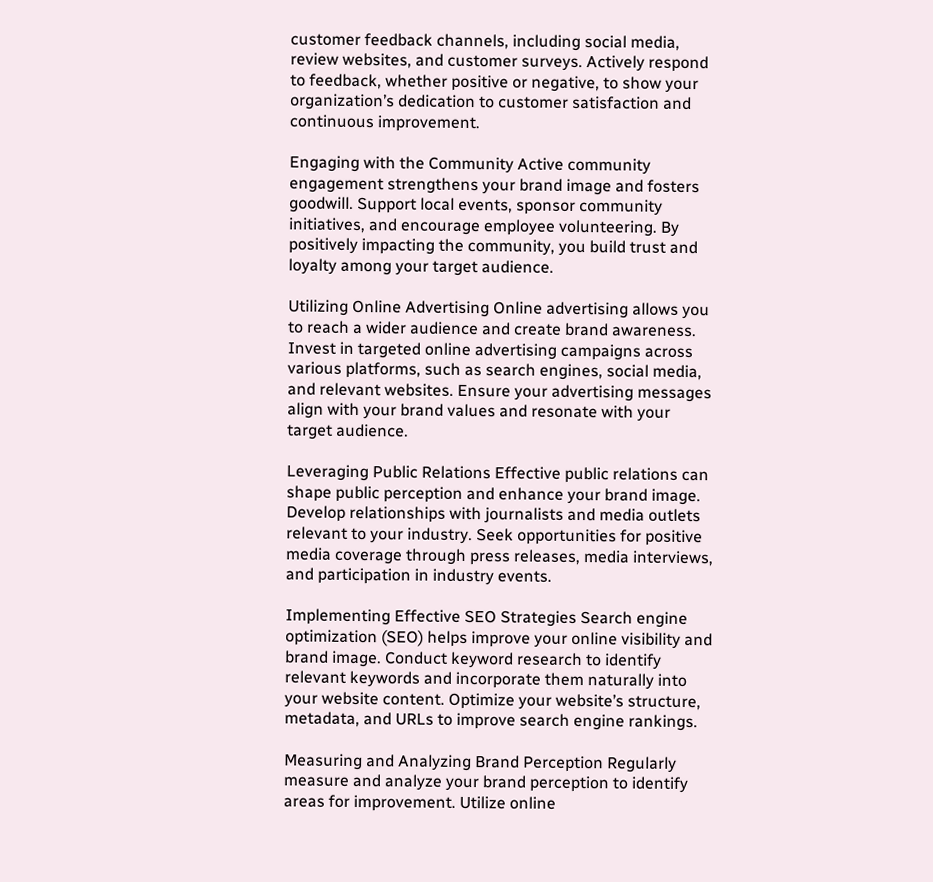customer feedback channels, including social media, review websites, and customer surveys. Actively respond to feedback, whether positive or negative, to show your organization’s dedication to customer satisfaction and continuous improvement.

Engaging with the Community Active community engagement strengthens your brand image and fosters goodwill. Support local events, sponsor community initiatives, and encourage employee volunteering. By positively impacting the community, you build trust and loyalty among your target audience.

Utilizing Online Advertising Online advertising allows you to reach a wider audience and create brand awareness. Invest in targeted online advertising campaigns across various platforms, such as search engines, social media, and relevant websites. Ensure your advertising messages align with your brand values and resonate with your target audience.

Leveraging Public Relations Effective public relations can shape public perception and enhance your brand image. Develop relationships with journalists and media outlets relevant to your industry. Seek opportunities for positive media coverage through press releases, media interviews, and participation in industry events.

Implementing Effective SEO Strategies Search engine optimization (SEO) helps improve your online visibility and brand image. Conduct keyword research to identify relevant keywords and incorporate them naturally into your website content. Optimize your website’s structure, metadata, and URLs to improve search engine rankings.

Measuring and Analyzing Brand Perception Regularly measure and analyze your brand perception to identify areas for improvement. Utilize online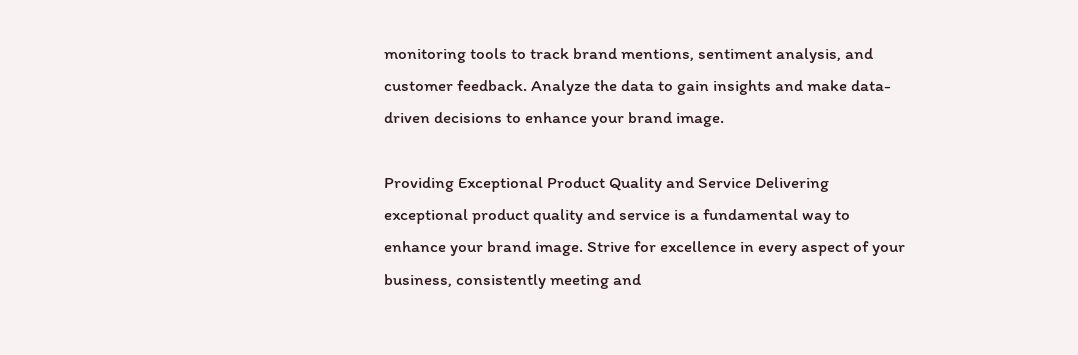monitoring tools to track brand mentions, sentiment analysis, and customer feedback. Analyze the data to gain insights and make data-driven decisions to enhance your brand image.

Providing Exceptional Product Quality and Service Delivering exceptional product quality and service is a fundamental way to enhance your brand image. Strive for excellence in every aspect of your business, consistently meeting and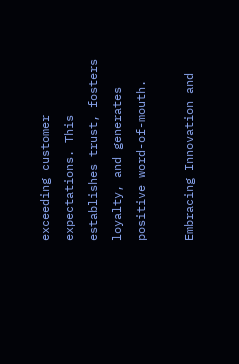exceeding customer expectations. This establishes trust, fosters loyalty, and generates positive word-of-mouth.

Embracing Innovation and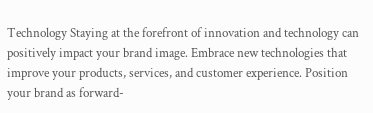Technology Staying at the forefront of innovation and technology can positively impact your brand image. Embrace new technologies that improve your products, services, and customer experience. Position your brand as forward-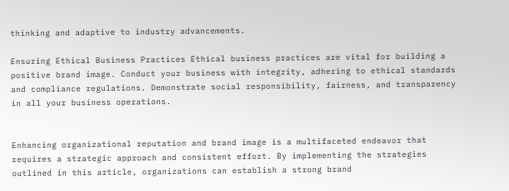thinking and adaptive to industry advancements.

Ensuring Ethical Business Practices Ethical business practices are vital for building a positive brand image. Conduct your business with integrity, adhering to ethical standards and compliance regulations. Demonstrate social responsibility, fairness, and transparency in all your business operations.


Enhancing organizational reputation and brand image is a multifaceted endeavor that requires a strategic approach and consistent effort. By implementing the strategies outlined in this article, organizations can establish a strong brand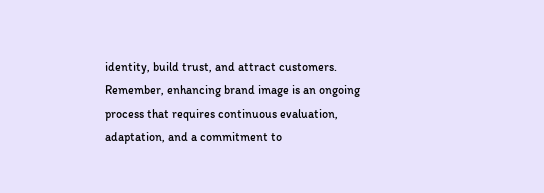identity, build trust, and attract customers. Remember, enhancing brand image is an ongoing process that requires continuous evaluation, adaptation, and a commitment to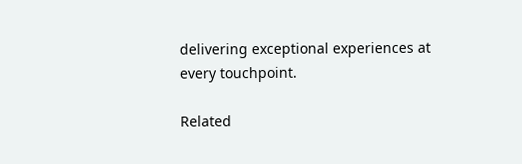delivering exceptional experiences at every touchpoint.

Related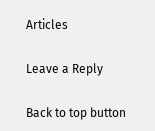Articles

Leave a Reply

Back to top button